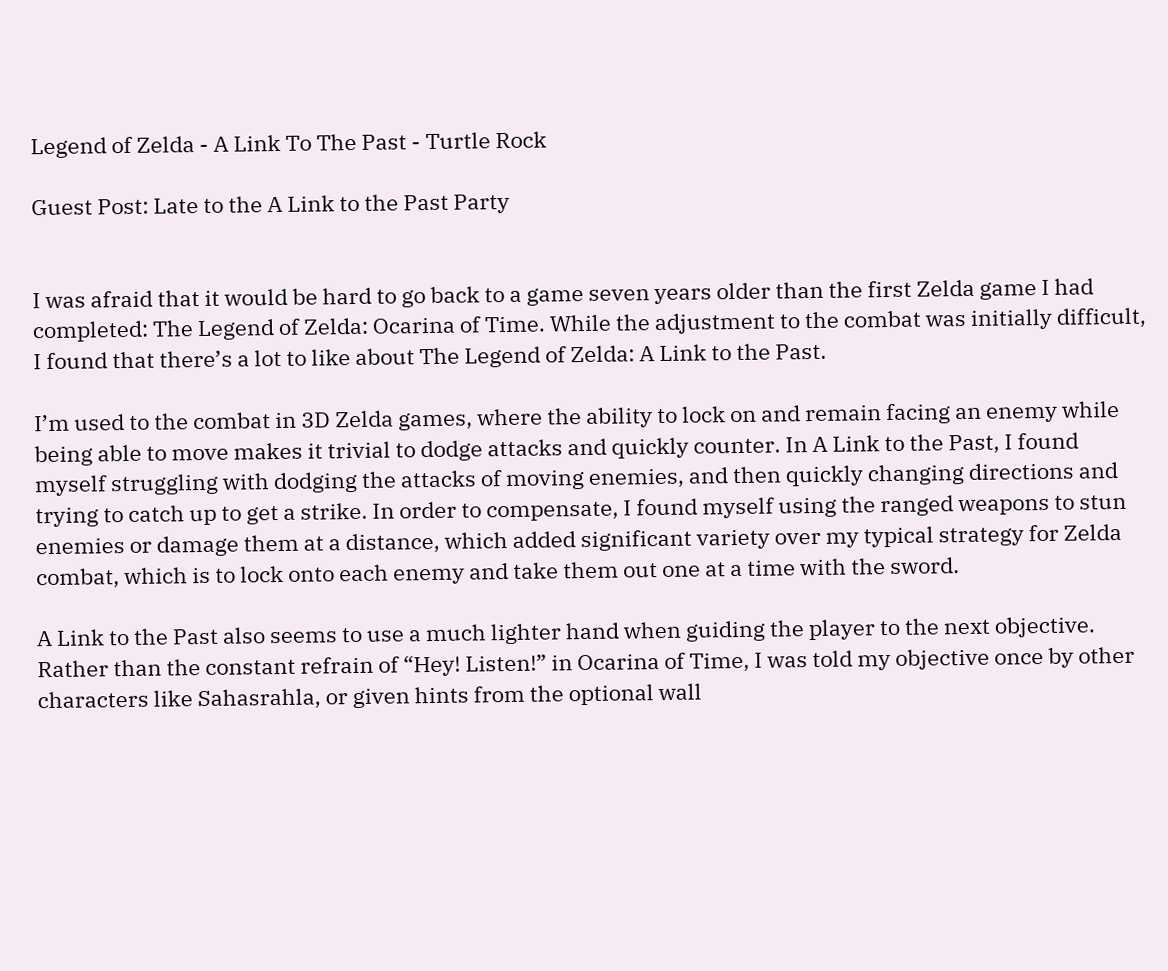Legend of Zelda - A Link To The Past - Turtle Rock

Guest Post: Late to the A Link to the Past Party


I was afraid that it would be hard to go back to a game seven years older than the first Zelda game I had completed: The Legend of Zelda: Ocarina of Time. While the adjustment to the combat was initially difficult, I found that there’s a lot to like about The Legend of Zelda: A Link to the Past.

I’m used to the combat in 3D Zelda games, where the ability to lock on and remain facing an enemy while being able to move makes it trivial to dodge attacks and quickly counter. In A Link to the Past, I found myself struggling with dodging the attacks of moving enemies, and then quickly changing directions and trying to catch up to get a strike. In order to compensate, I found myself using the ranged weapons to stun enemies or damage them at a distance, which added significant variety over my typical strategy for Zelda combat, which is to lock onto each enemy and take them out one at a time with the sword.

A Link to the Past also seems to use a much lighter hand when guiding the player to the next objective. Rather than the constant refrain of “Hey! Listen!” in Ocarina of Time, I was told my objective once by other characters like Sahasrahla, or given hints from the optional wall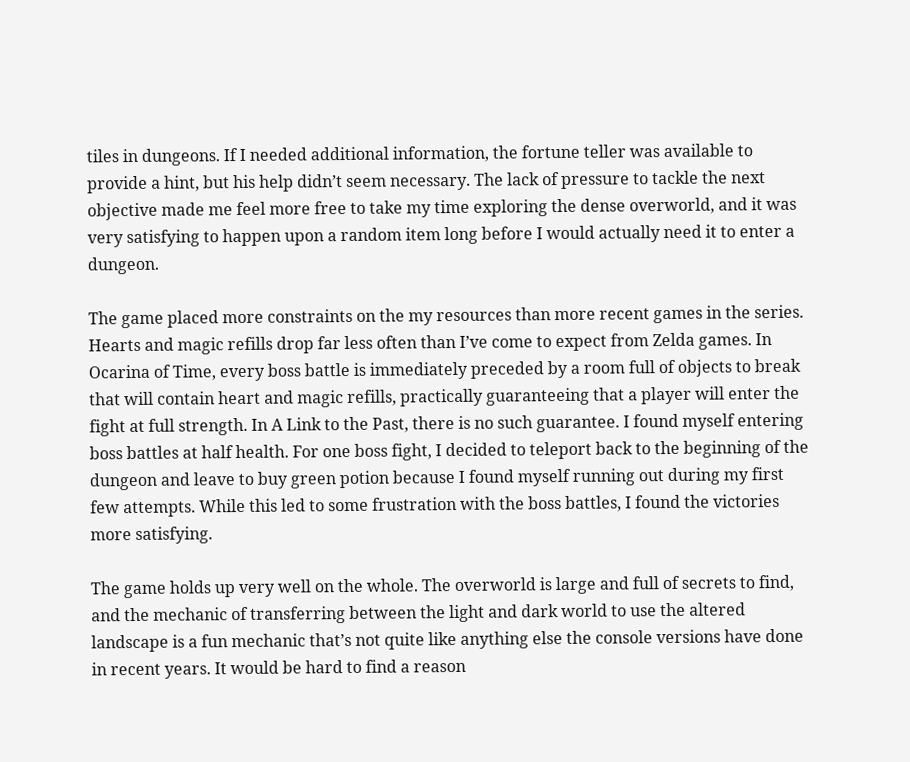tiles in dungeons. If I needed additional information, the fortune teller was available to provide a hint, but his help didn’t seem necessary. The lack of pressure to tackle the next objective made me feel more free to take my time exploring the dense overworld, and it was very satisfying to happen upon a random item long before I would actually need it to enter a dungeon.

The game placed more constraints on the my resources than more recent games in the series. Hearts and magic refills drop far less often than I’ve come to expect from Zelda games. In Ocarina of Time, every boss battle is immediately preceded by a room full of objects to break that will contain heart and magic refills, practically guaranteeing that a player will enter the fight at full strength. In A Link to the Past, there is no such guarantee. I found myself entering boss battles at half health. For one boss fight, I decided to teleport back to the beginning of the dungeon and leave to buy green potion because I found myself running out during my first few attempts. While this led to some frustration with the boss battles, I found the victories more satisfying.

The game holds up very well on the whole. The overworld is large and full of secrets to find, and the mechanic of transferring between the light and dark world to use the altered landscape is a fun mechanic that’s not quite like anything else the console versions have done in recent years. It would be hard to find a reason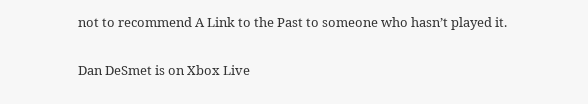not to recommend A Link to the Past to someone who hasn’t played it.

Dan DeSmet is on Xbox Live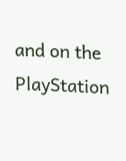and on the PlayStation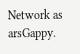Network as arsGappy.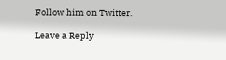Follow him on Twitter.

Leave a Reply